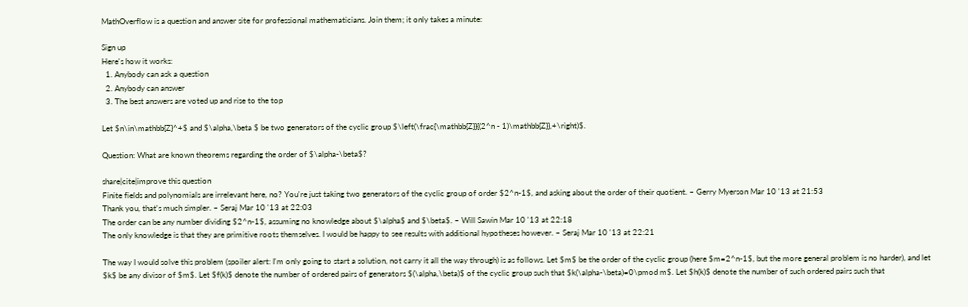MathOverflow is a question and answer site for professional mathematicians. Join them; it only takes a minute:

Sign up
Here's how it works:
  1. Anybody can ask a question
  2. Anybody can answer
  3. The best answers are voted up and rise to the top

Let $n\in\mathbb{Z}^+$ and $\alpha,\beta $ be two generators of the cyclic group $\left(\frac{\mathbb{Z}}{(2^n - 1)\mathbb{Z}},+\right)$.

Question: What are known theorems regarding the order of $\alpha-\beta$?

share|cite|improve this question
Finite fields and polynomials are irrelevant here, no? You're just taking two generators of the cyclic group of order $2^n-1$, and asking about the order of their quotient. – Gerry Myerson Mar 10 '13 at 21:53
Thank you, that's much simpler. – Seraj Mar 10 '13 at 22:03
The order can be any number dividing $2^n-1$, assuming no knowledge about $\alpha$ and $\beta$. – Will Sawin Mar 10 '13 at 22:18
The only knowledge is that they are primitive roots themselves. I would be happy to see results with additional hypotheses however. – Seraj Mar 10 '13 at 22:21

The way I would solve this problem (spoiler alert: I'm only going to start a solution, not carry it all the way through) is as follows. Let $m$ be the order of the cyclic group (here $m=2^n-1$, but the more general problem is no harder), and let $k$ be any divisor of $m$. Let $f(k)$ denote the number of ordered pairs of generators $(\alpha,\beta)$ of the cyclic group such that $k(\alpha-\beta)=0\pmod m$. Let $h(k)$ denote the number of such ordered pairs such that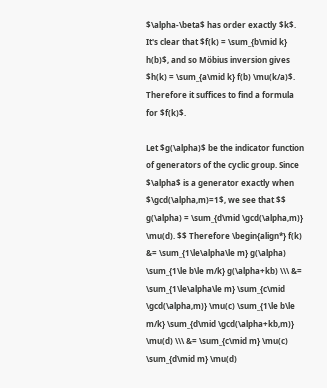$\alpha-\beta$ has order exactly $k$. It's clear that $f(k) = \sum_{b\mid k} h(b)$, and so Möbius inversion gives $h(k) = \sum_{a\mid k} f(b) \mu(k/a)$. Therefore it suffices to find a formula for $f(k)$.

Let $g(\alpha)$ be the indicator function of generators of the cyclic group. Since $\alpha$ is a generator exactly when $\gcd(\alpha,m)=1$, we see that $$ g(\alpha) = \sum_{d\mid \gcd(\alpha,m)} \mu(d). $$ Therefore \begin{align*} f(k) &= \sum_{1\le\alpha\le m} g(\alpha) \sum_{1\le b\le m/k} g(\alpha+kb) \\\ &= \sum_{1\le\alpha\le m} \sum_{c\mid \gcd(\alpha,m)} \mu(c) \sum_{1\le b\le m/k} \sum_{d\mid \gcd(\alpha+kb,m)} \mu(d) \\\ &= \sum_{c\mid m} \mu(c) \sum_{d\mid m} \mu(d)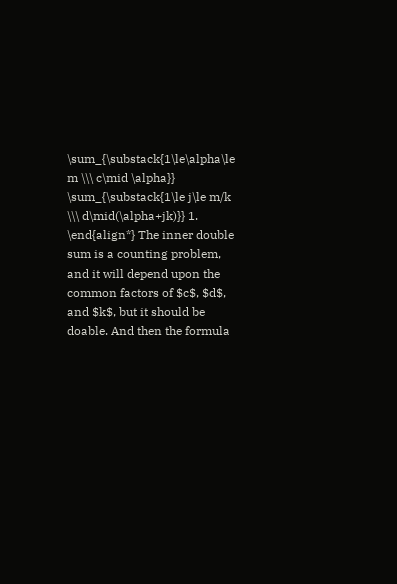\sum_{\substack{1\le\alpha\le m \\\ c\mid \alpha}} \sum_{\substack{1\le j\le m/k \\\ d\mid(\alpha+jk)}} 1. \end{align*} The inner double sum is a counting problem, and it will depend upon the common factors of $c$, $d$, and $k$, but it should be doable. And then the formula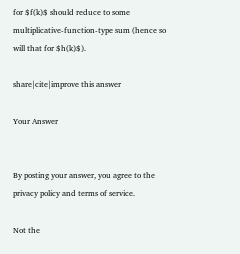for $f(k)$ should reduce to some multiplicative-function-type sum (hence so will that for $h(k)$).

share|cite|improve this answer

Your Answer


By posting your answer, you agree to the privacy policy and terms of service.

Not the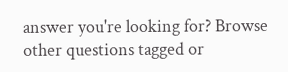answer you're looking for? Browse other questions tagged or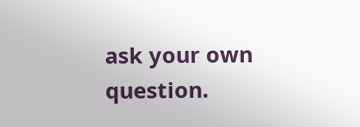ask your own question.